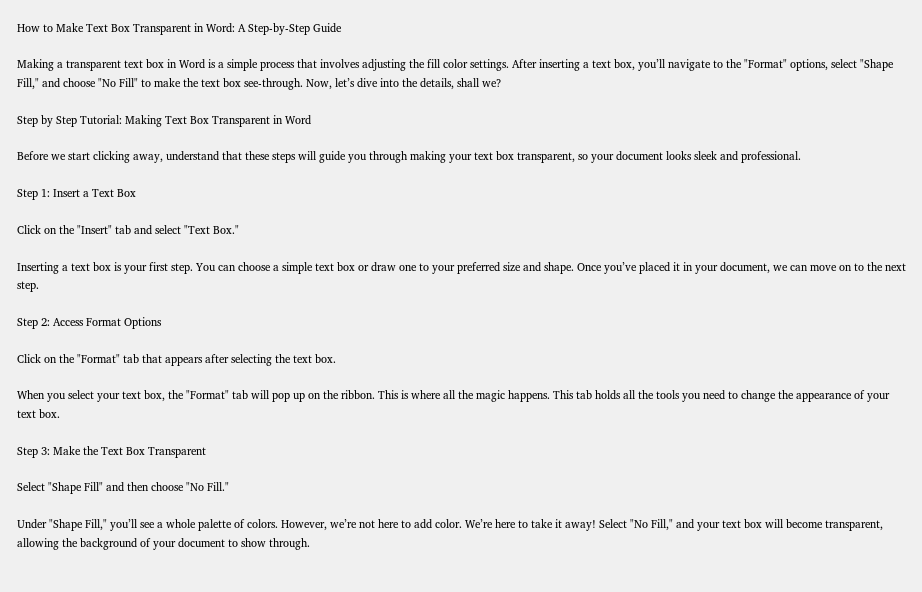How to Make Text Box Transparent in Word: A Step-by-Step Guide

Making a transparent text box in Word is a simple process that involves adjusting the fill color settings. After inserting a text box, you’ll navigate to the "Format" options, select "Shape Fill," and choose "No Fill" to make the text box see-through. Now, let’s dive into the details, shall we?

Step by Step Tutorial: Making Text Box Transparent in Word

Before we start clicking away, understand that these steps will guide you through making your text box transparent, so your document looks sleek and professional.

Step 1: Insert a Text Box

Click on the "Insert" tab and select "Text Box."

Inserting a text box is your first step. You can choose a simple text box or draw one to your preferred size and shape. Once you’ve placed it in your document, we can move on to the next step.

Step 2: Access Format Options

Click on the "Format" tab that appears after selecting the text box.

When you select your text box, the "Format" tab will pop up on the ribbon. This is where all the magic happens. This tab holds all the tools you need to change the appearance of your text box.

Step 3: Make the Text Box Transparent

Select "Shape Fill" and then choose "No Fill."

Under "Shape Fill," you’ll see a whole palette of colors. However, we’re not here to add color. We’re here to take it away! Select "No Fill," and your text box will become transparent, allowing the background of your document to show through.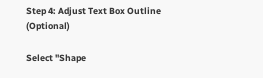Step 4: Adjust Text Box Outline (Optional)

Select "Shape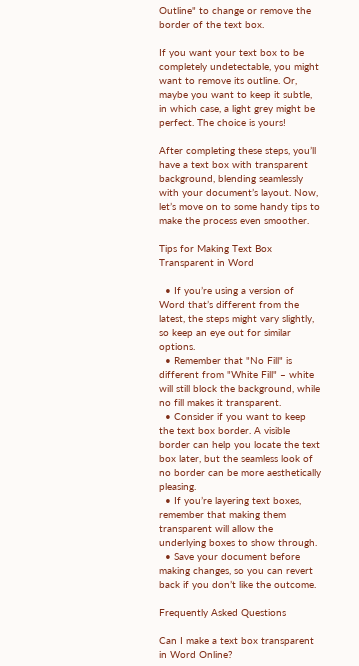Outline" to change or remove the border of the text box.

If you want your text box to be completely undetectable, you might want to remove its outline. Or, maybe you want to keep it subtle, in which case, a light grey might be perfect. The choice is yours!

After completing these steps, you’ll have a text box with transparent background, blending seamlessly with your document’s layout. Now, let’s move on to some handy tips to make the process even smoother.

Tips for Making Text Box Transparent in Word

  • If you’re using a version of Word that’s different from the latest, the steps might vary slightly, so keep an eye out for similar options.
  • Remember that "No Fill" is different from "White Fill" – white will still block the background, while no fill makes it transparent.
  • Consider if you want to keep the text box border. A visible border can help you locate the text box later, but the seamless look of no border can be more aesthetically pleasing.
  • If you’re layering text boxes, remember that making them transparent will allow the underlying boxes to show through.
  • Save your document before making changes, so you can revert back if you don’t like the outcome.

Frequently Asked Questions

Can I make a text box transparent in Word Online?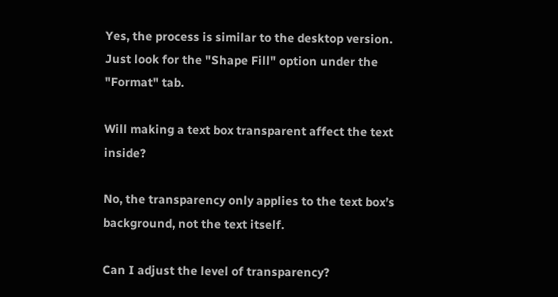Yes, the process is similar to the desktop version. Just look for the "Shape Fill" option under the "Format" tab.

Will making a text box transparent affect the text inside?

No, the transparency only applies to the text box’s background, not the text itself.

Can I adjust the level of transparency?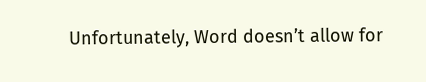Unfortunately, Word doesn’t allow for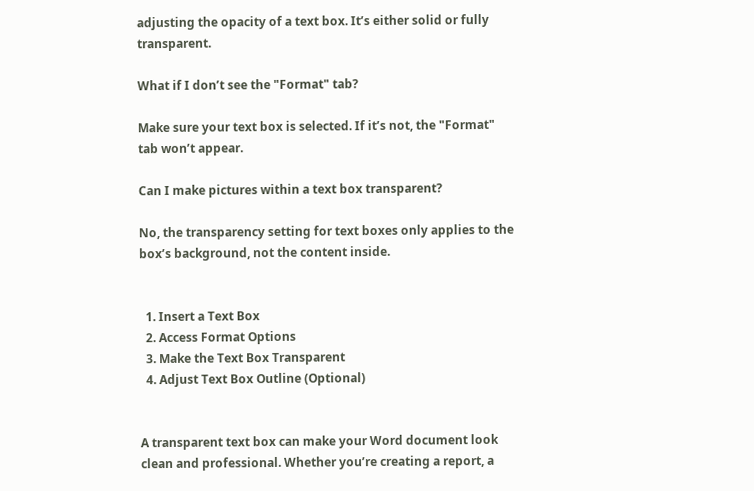adjusting the opacity of a text box. It’s either solid or fully transparent.

What if I don’t see the "Format" tab?

Make sure your text box is selected. If it’s not, the "Format" tab won’t appear.

Can I make pictures within a text box transparent?

No, the transparency setting for text boxes only applies to the box’s background, not the content inside.


  1. Insert a Text Box
  2. Access Format Options
  3. Make the Text Box Transparent
  4. Adjust Text Box Outline (Optional)


A transparent text box can make your Word document look clean and professional. Whether you’re creating a report, a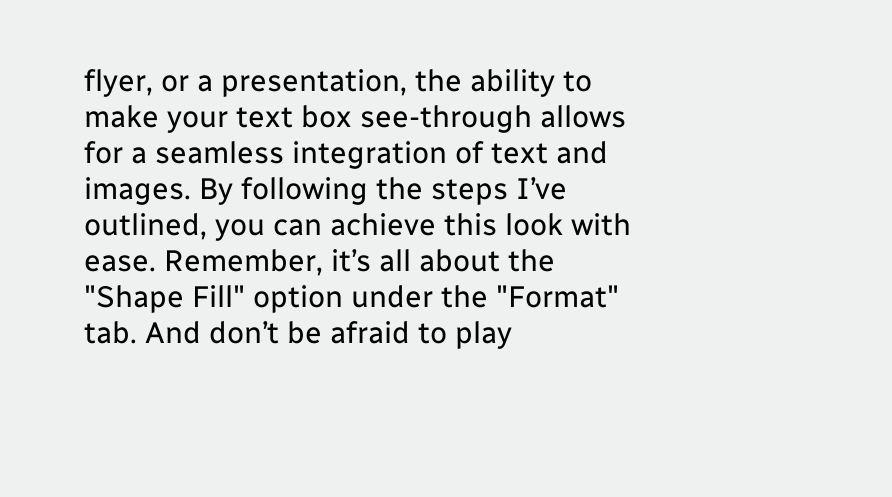flyer, or a presentation, the ability to make your text box see-through allows for a seamless integration of text and images. By following the steps I’ve outlined, you can achieve this look with ease. Remember, it’s all about the "Shape Fill" option under the "Format" tab. And don’t be afraid to play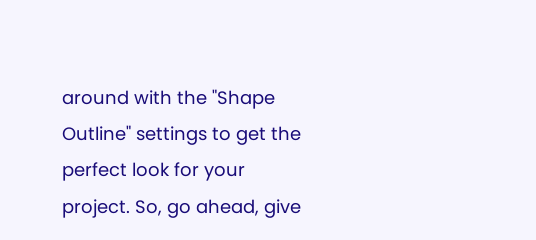around with the "Shape Outline" settings to get the perfect look for your project. So, go ahead, give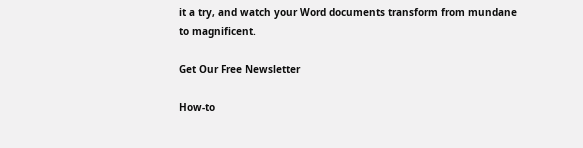it a try, and watch your Word documents transform from mundane to magnificent.

Get Our Free Newsletter

How-to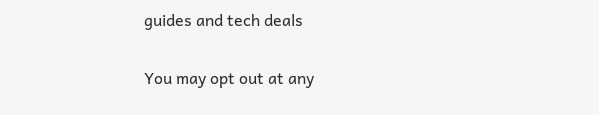guides and tech deals

You may opt out at any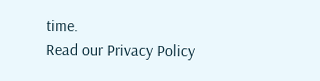time.
Read our Privacy Policy